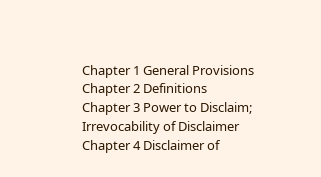Chapter 1 General Provisions
Chapter 2 Definitions
Chapter 3 Power to Disclaim; Irrevocability of Disclaimer
Chapter 4 Disclaimer of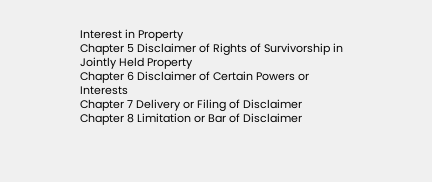Interest in Property
Chapter 5 Disclaimer of Rights of Survivorship in Jointly Held Property
Chapter 6 Disclaimer of Certain Powers or Interests
Chapter 7 Delivery or Filing of Disclaimer
Chapter 8 Limitation or Bar of Disclaimer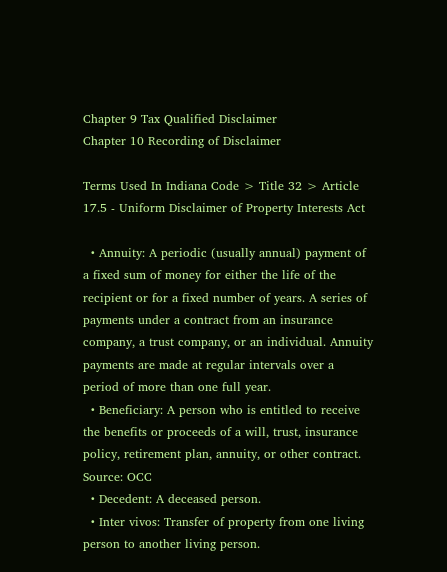Chapter 9 Tax Qualified Disclaimer
Chapter 10 Recording of Disclaimer

Terms Used In Indiana Code > Title 32 > Article 17.5 - Uniform Disclaimer of Property Interests Act

  • Annuity: A periodic (usually annual) payment of a fixed sum of money for either the life of the recipient or for a fixed number of years. A series of payments under a contract from an insurance company, a trust company, or an individual. Annuity payments are made at regular intervals over a period of more than one full year.
  • Beneficiary: A person who is entitled to receive the benefits or proceeds of a will, trust, insurance policy, retirement plan, annuity, or other contract. Source: OCC
  • Decedent: A deceased person.
  • Inter vivos: Transfer of property from one living person to another living person.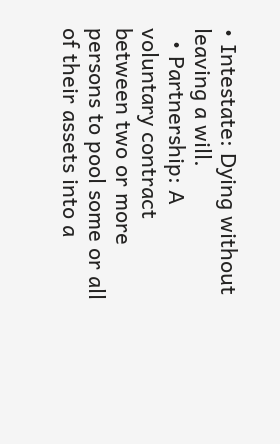• Intestate: Dying without leaving a will.
  • Partnership: A voluntary contract between two or more persons to pool some or all of their assets into a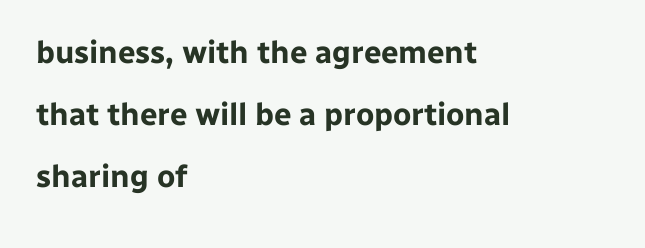business, with the agreement that there will be a proportional sharing of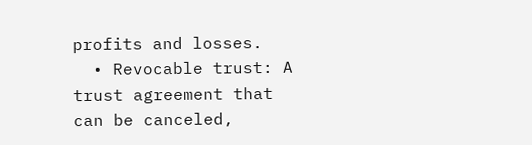profits and losses.
  • Revocable trust: A trust agreement that can be canceled,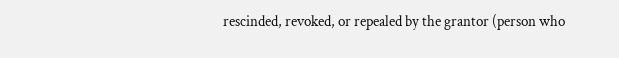rescinded, revoked, or repealed by the grantor (person who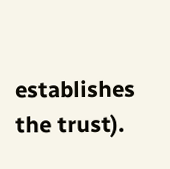establishes the trust).